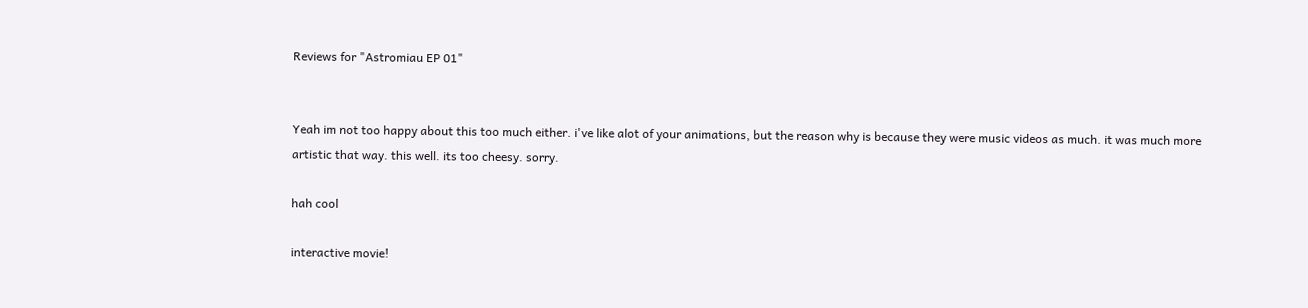Reviews for "Astromiau EP 01"


Yeah im not too happy about this too much either. i've like alot of your animations, but the reason why is because they were music videos as much. it was much more artistic that way. this well. its too cheesy. sorry.

hah cool

interactive movie!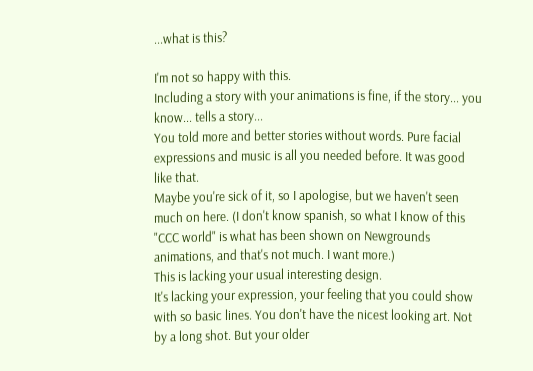...what is this?

I'm not so happy with this.
Including a story with your animations is fine, if the story... you know... tells a story...
You told more and better stories without words. Pure facial expressions and music is all you needed before. It was good like that.
Maybe you're sick of it, so I apologise, but we haven't seen much on here. (I don't know spanish, so what I know of this "CCC world" is what has been shown on Newgrounds animations, and that's not much. I want more.)
This is lacking your usual interesting design.
It's lacking your expression, your feeling that you could show with so basic lines. You don't have the nicest looking art. Not by a long shot. But your older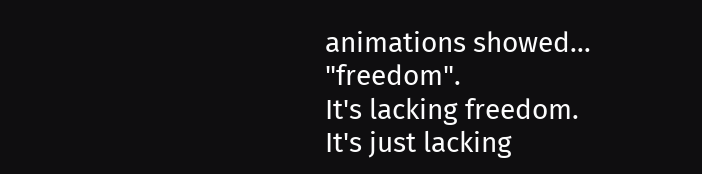animations showed... "freedom".
It's lacking freedom.
It's just lacking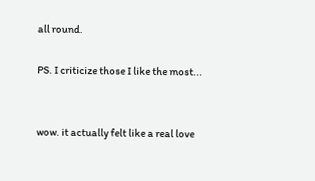all round.

PS. I criticize those I like the most...


wow. it actually felt like a real love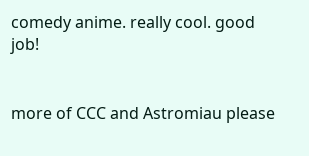comedy anime. really cool. good job!


more of CCC and Astromiau please